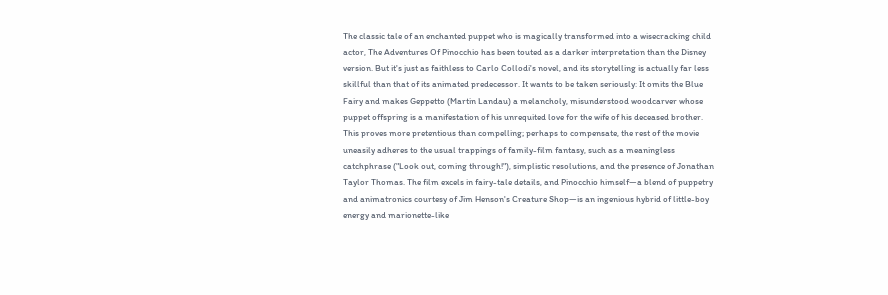The classic tale of an enchanted puppet who is magically transformed into a wisecracking child actor, The Adventures Of Pinocchio has been touted as a darker interpretation than the Disney version. But it's just as faithless to Carlo Collodi's novel, and its storytelling is actually far less skillful than that of its animated predecessor. It wants to be taken seriously: It omits the Blue Fairy and makes Geppetto (Martin Landau) a melancholy, misunderstood woodcarver whose puppet offspring is a manifestation of his unrequited love for the wife of his deceased brother. This proves more pretentious than compelling; perhaps to compensate, the rest of the movie uneasily adheres to the usual trappings of family-film fantasy, such as a meaningless catchphrase ("Look out, coming through!"), simplistic resolutions, and the presence of Jonathan Taylor Thomas. The film excels in fairy-tale details, and Pinocchio himself—a blend of puppetry and animatronics courtesy of Jim Henson's Creature Shop—is an ingenious hybrid of little-boy energy and marionette-like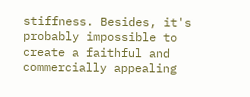stiffness. Besides, it's probably impossible to create a faithful and commercially appealing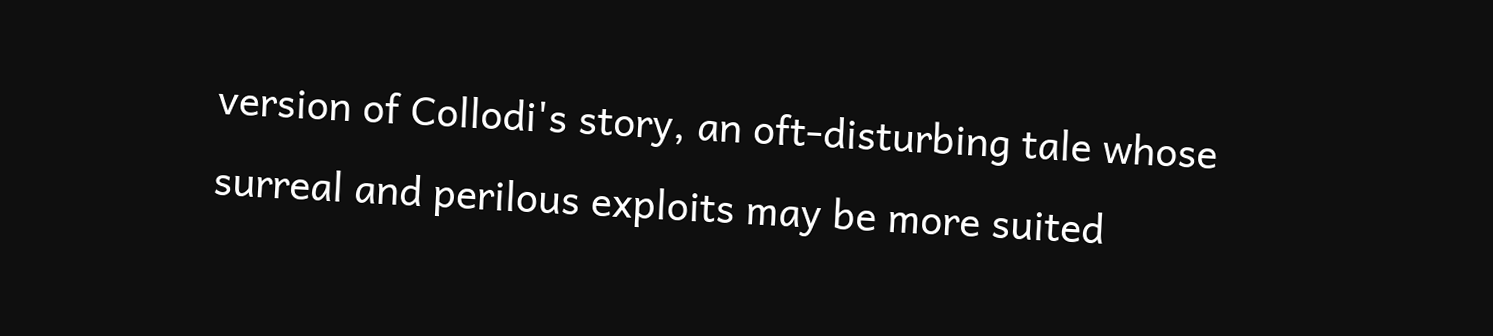version of Collodi's story, an oft-disturbing tale whose surreal and perilous exploits may be more suited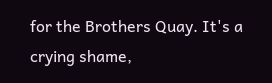for the Brothers Quay. It's a crying shame,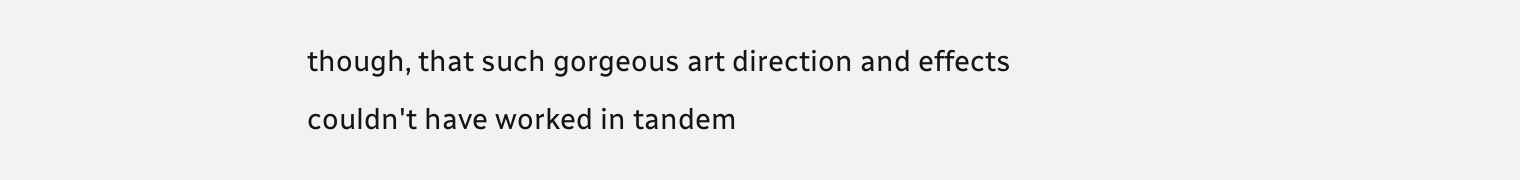though, that such gorgeous art direction and effects couldn't have worked in tandem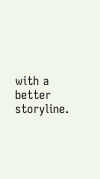with a better storyline.